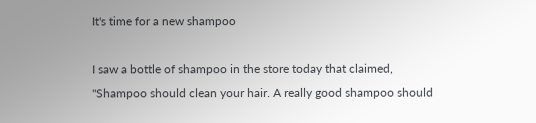It's time for a new shampoo

I saw a bottle of shampoo in the store today that claimed, "Shampoo should clean your hair. A really good shampoo should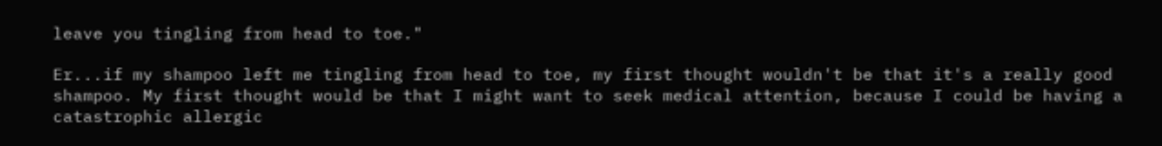leave you tingling from head to toe."

Er...if my shampoo left me tingling from head to toe, my first thought wouldn't be that it's a really good shampoo. My first thought would be that I might want to seek medical attention, because I could be having a catastrophic allergic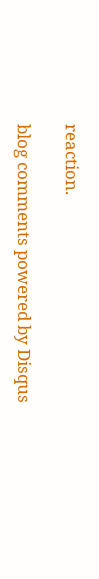reaction.

blog comments powered by Disqus